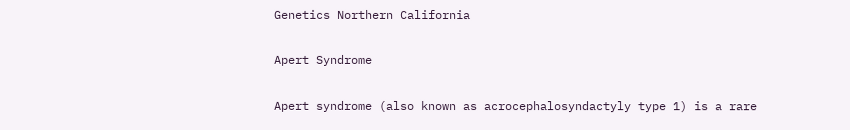Genetics Northern California

Apert Syndrome

Apert syndrome (also known as acrocephalosyndactyly type 1) is a rare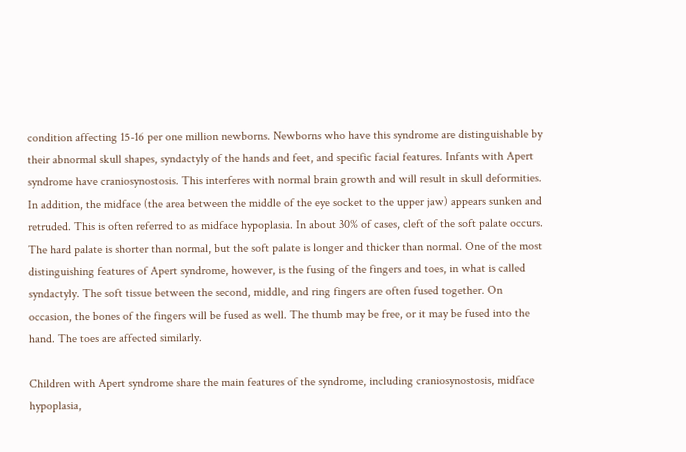condition affecting 15-16 per one million newborns. Newborns who have this syndrome are distinguishable by their abnormal skull shapes, syndactyly of the hands and feet, and specific facial features. Infants with Apert syndrome have craniosynostosis. This interferes with normal brain growth and will result in skull deformities. In addition, the midface (the area between the middle of the eye socket to the upper jaw) appears sunken and retruded. This is often referred to as midface hypoplasia. In about 30% of cases, cleft of the soft palate occurs. The hard palate is shorter than normal, but the soft palate is longer and thicker than normal. One of the most distinguishing features of Apert syndrome, however, is the fusing of the fingers and toes, in what is called syndactyly. The soft tissue between the second, middle, and ring fingers are often fused together. On occasion, the bones of the fingers will be fused as well. The thumb may be free, or it may be fused into the hand. The toes are affected similarly.

Children with Apert syndrome share the main features of the syndrome, including craniosynostosis, midface hypoplasia,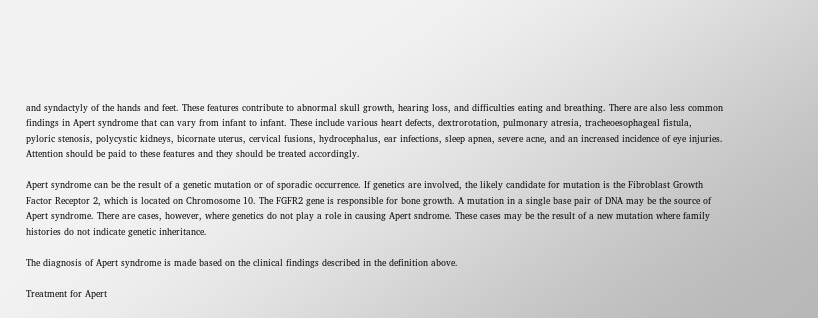and syndactyly of the hands and feet. These features contribute to abnormal skull growth, hearing loss, and difficulties eating and breathing. There are also less common findings in Apert syndrome that can vary from infant to infant. These include various heart defects, dextrorotation, pulmonary atresia, tracheoesophageal fistula, pyloric stenosis, polycystic kidneys, bicornate uterus, cervical fusions, hydrocephalus, ear infections, sleep apnea, severe acne, and an increased incidence of eye injuries. Attention should be paid to these features and they should be treated accordingly.

Apert syndrome can be the result of a genetic mutation or of sporadic occurrence. If genetics are involved, the likely candidate for mutation is the Fibroblast Growth Factor Receptor 2, which is located on Chromosome 10. The FGFR2 gene is responsible for bone growth. A mutation in a single base pair of DNA may be the source of Apert syndrome. There are cases, however, where genetics do not play a role in causing Apert sndrome. These cases may be the result of a new mutation where family histories do not indicate genetic inheritance.

The diagnosis of Apert syndrome is made based on the clinical findings described in the definition above.

Treatment for Apert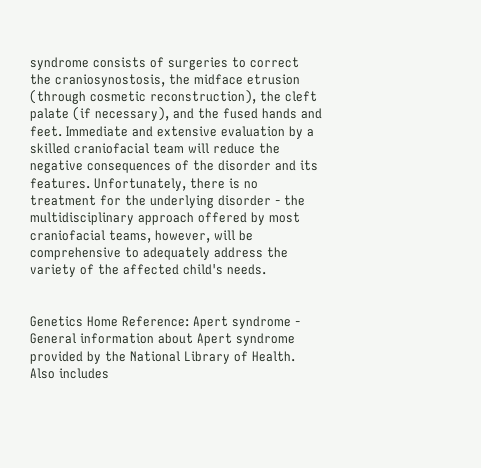syndrome consists of surgeries to correct the craniosynostosis, the midface etrusion (through cosmetic reconstruction), the cleft palate (if necessary), and the fused hands and feet. Immediate and extensive evaluation by a skilled craniofacial team will reduce the negative consequences of the disorder and its features. Unfortunately, there is no treatment for the underlying disorder - the multidisciplinary approach offered by most craniofacial teams, however, will be comprehensive to adequately address the variety of the affected child's needs.


Genetics Home Reference: Apert syndrome - General information about Apert syndrome provided by the National Library of Health. Also includes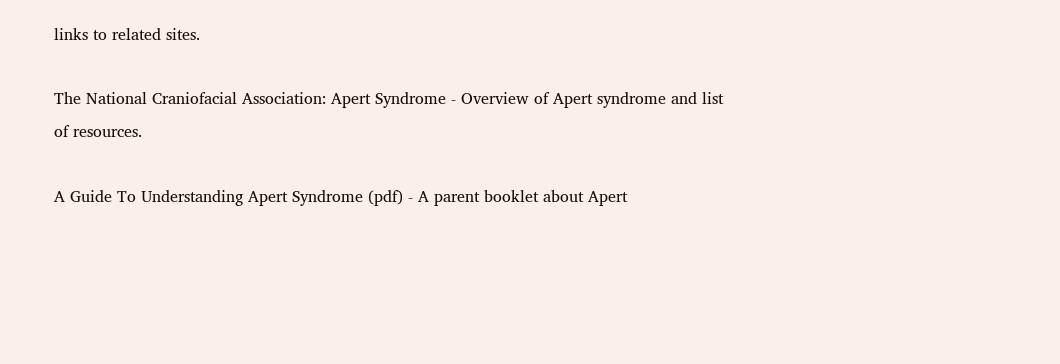links to related sites.

The National Craniofacial Association: Apert Syndrome - Overview of Apert syndrome and list of resources.

A Guide To Understanding Apert Syndrome (pdf) - A parent booklet about Apert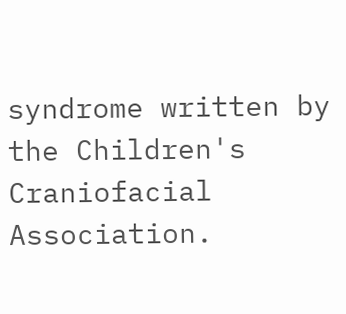syndrome written by the Children's Craniofacial Association.